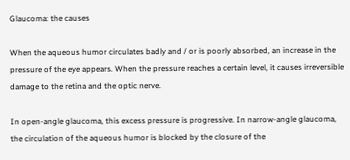Glaucoma: the causes

When the aqueous humor circulates badly and / or is poorly absorbed, an increase in the pressure of the eye appears. When the pressure reaches a certain level, it causes irreversible damage to the retina and the optic nerve.

In open-angle glaucoma, this excess pressure is progressive. In narrow-angle glaucoma, the circulation of the aqueous humor is blocked by the closure of the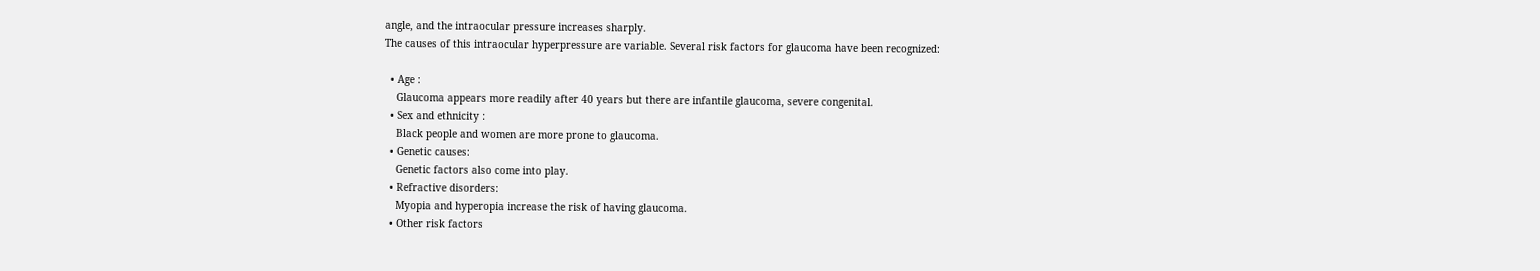angle, and the intraocular pressure increases sharply.
The causes of this intraocular hyperpressure are variable. Several risk factors for glaucoma have been recognized:

  • Age :
    Glaucoma appears more readily after 40 years but there are infantile glaucoma, severe congenital.
  • Sex and ethnicity :
    Black people and women are more prone to glaucoma.
  • Genetic causes:
    Genetic factors also come into play.
  • Refractive disorders:
    Myopia and hyperopia increase the risk of having glaucoma.
  • Other risk factors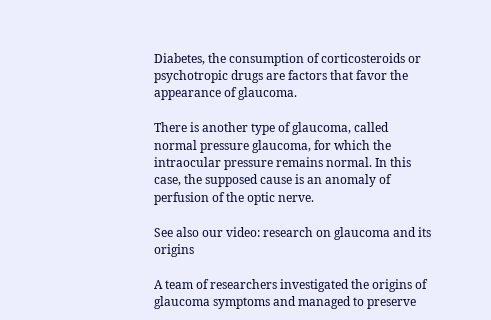Diabetes, the consumption of corticosteroids or psychotropic drugs are factors that favor the appearance of glaucoma.

There is another type of glaucoma, called normal pressure glaucoma, for which the intraocular pressure remains normal. In this case, the supposed cause is an anomaly of perfusion of the optic nerve.

See also our video: research on glaucoma and its origins

A team of researchers investigated the origins of glaucoma symptoms and managed to preserve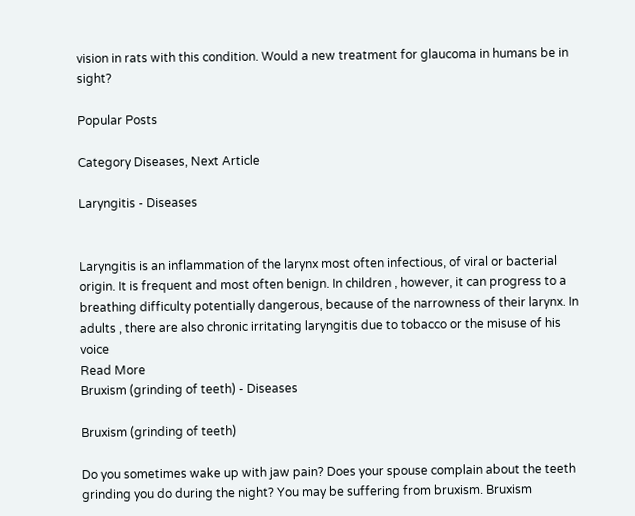vision in rats with this condition. Would a new treatment for glaucoma in humans be in sight?

Popular Posts

Category Diseases, Next Article

Laryngitis - Diseases


Laryngitis is an inflammation of the larynx most often infectious, of viral or bacterial origin. It is frequent and most often benign. In children , however, it can progress to a breathing difficulty potentially dangerous, because of the narrowness of their larynx. In adults , there are also chronic irritating laryngitis due to tobacco or the misuse of his voice
Read More
Bruxism (grinding of teeth) - Diseases

Bruxism (grinding of teeth)

Do you sometimes wake up with jaw pain? Does your spouse complain about the teeth grinding you do during the night? You may be suffering from bruxism. Bruxism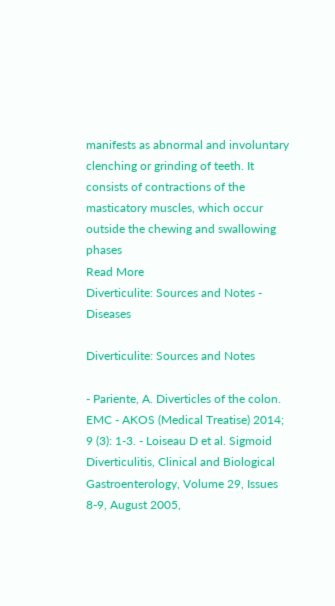manifests as abnormal and involuntary clenching or grinding of teeth. It consists of contractions of the masticatory muscles, which occur outside the chewing and swallowing phases
Read More
Diverticulite: Sources and Notes - Diseases

Diverticulite: Sources and Notes

- Pariente, A. Diverticles of the colon. EMC - AKOS (Medical Treatise) 2014; 9 (3): 1-3. - Loiseau D et al. Sigmoid Diverticulitis, Clinical and Biological Gastroenterology, Volume 29, Issues 8-9, August 2005,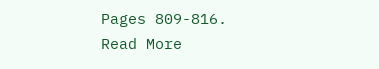Pages 809-816.
Read More